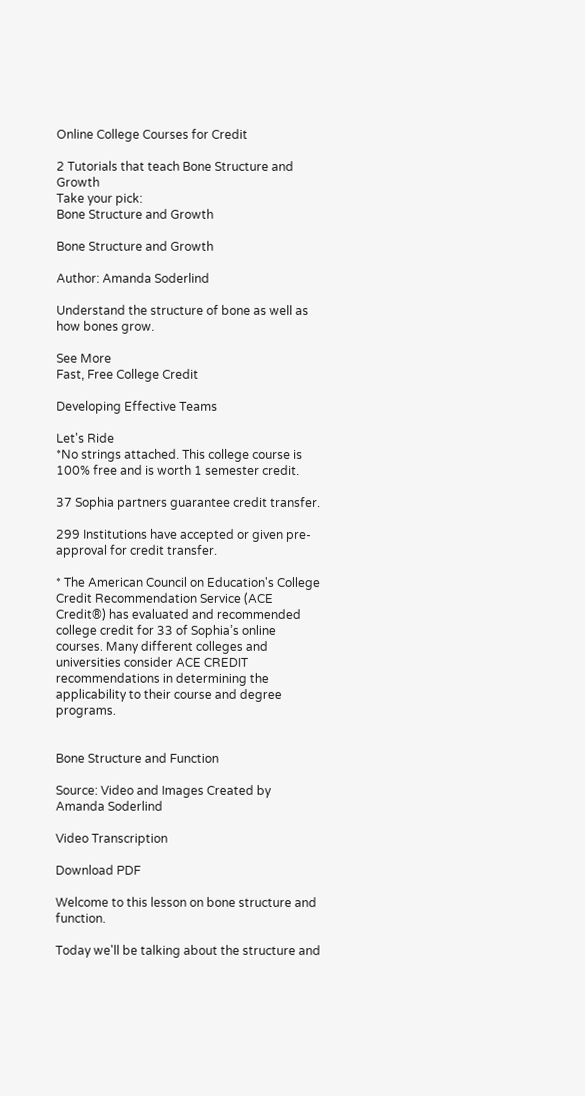Online College Courses for Credit

2 Tutorials that teach Bone Structure and Growth
Take your pick:
Bone Structure and Growth

Bone Structure and Growth

Author: Amanda Soderlind

Understand the structure of bone as well as how bones grow.

See More
Fast, Free College Credit

Developing Effective Teams

Let's Ride
*No strings attached. This college course is 100% free and is worth 1 semester credit.

37 Sophia partners guarantee credit transfer.

299 Institutions have accepted or given pre-approval for credit transfer.

* The American Council on Education's College Credit Recommendation Service (ACE Credit®) has evaluated and recommended college credit for 33 of Sophia’s online courses. Many different colleges and universities consider ACE CREDIT recommendations in determining the applicability to their course and degree programs.


Bone Structure and Function

Source: Video and Images Created by Amanda Soderlind

Video Transcription

Download PDF

Welcome to this lesson on bone structure and function.

Today we'll be talking about the structure and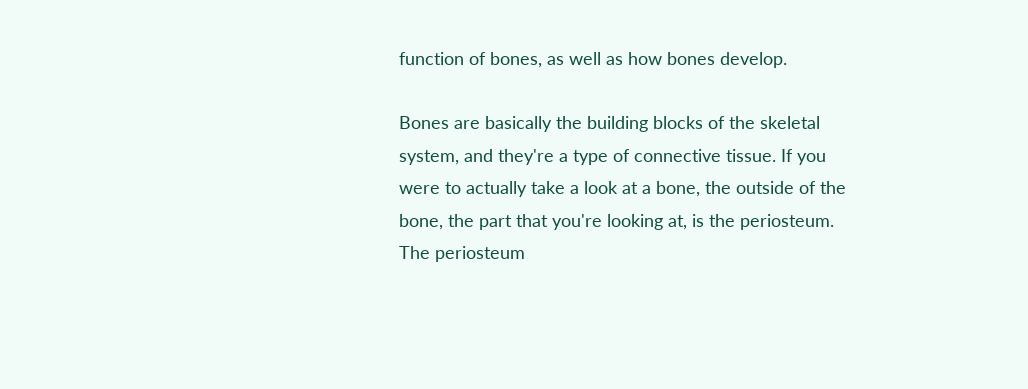function of bones, as well as how bones develop.

Bones are basically the building blocks of the skeletal system, and they're a type of connective tissue. If you were to actually take a look at a bone, the outside of the bone, the part that you're looking at, is the periosteum. The periosteum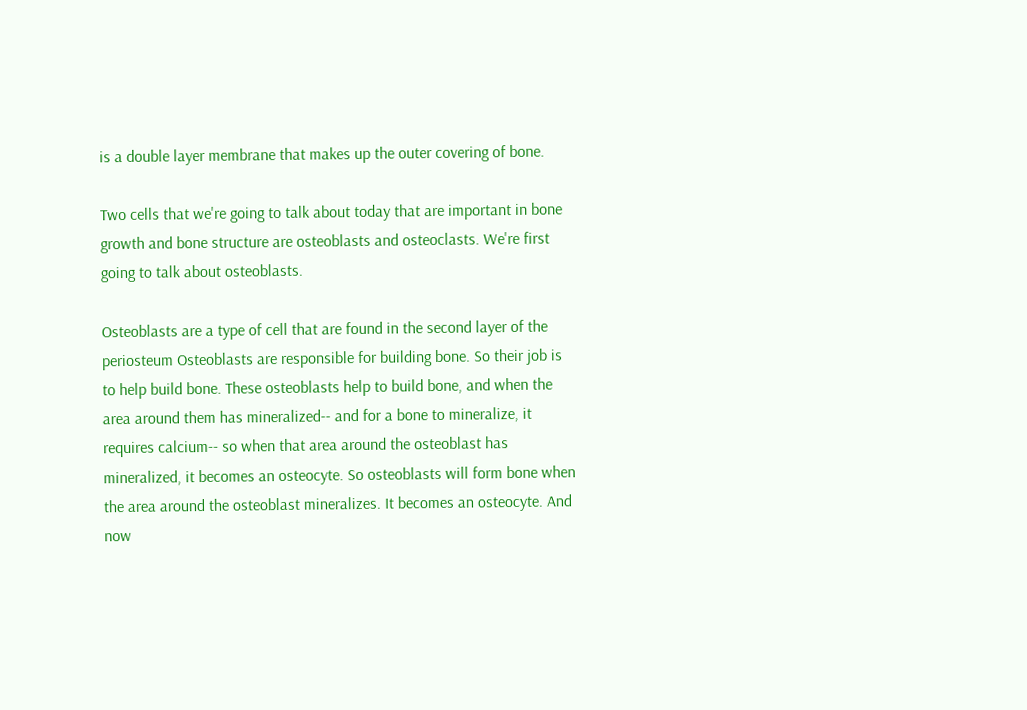is a double layer membrane that makes up the outer covering of bone.

Two cells that we're going to talk about today that are important in bone growth and bone structure are osteoblasts and osteoclasts. We're first going to talk about osteoblasts.

Osteoblasts are a type of cell that are found in the second layer of the periosteum Osteoblasts are responsible for building bone. So their job is to help build bone. These osteoblasts help to build bone, and when the area around them has mineralized-- and for a bone to mineralize, it requires calcium-- so when that area around the osteoblast has mineralized, it becomes an osteocyte. So osteoblasts will form bone when the area around the osteoblast mineralizes. It becomes an osteocyte. And now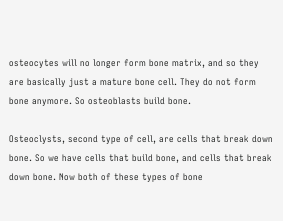osteocytes will no longer form bone matrix, and so they are basically just a mature bone cell. They do not form bone anymore. So osteoblasts build bone.

Osteoclysts, second type of cell, are cells that break down bone. So we have cells that build bone, and cells that break down bone. Now both of these types of bone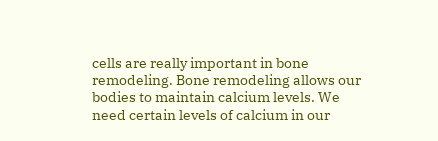cells are really important in bone remodeling. Bone remodeling allows our bodies to maintain calcium levels. We need certain levels of calcium in our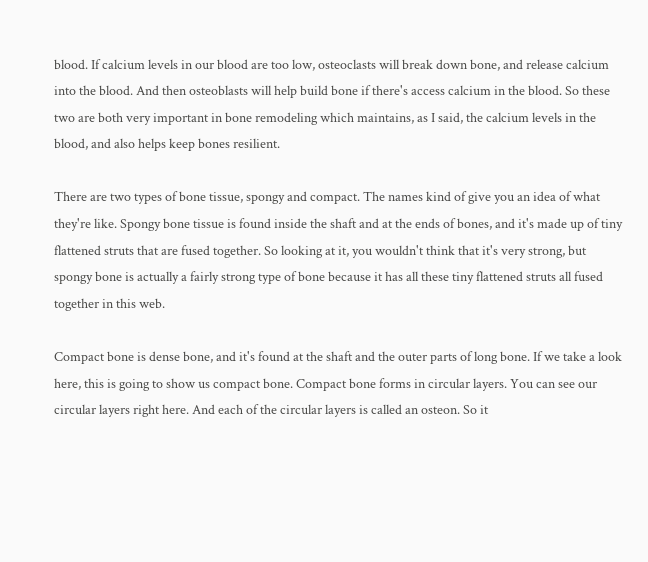blood. If calcium levels in our blood are too low, osteoclasts will break down bone, and release calcium into the blood. And then osteoblasts will help build bone if there's access calcium in the blood. So these two are both very important in bone remodeling which maintains, as I said, the calcium levels in the blood, and also helps keep bones resilient.

There are two types of bone tissue, spongy and compact. The names kind of give you an idea of what they're like. Spongy bone tissue is found inside the shaft and at the ends of bones, and it's made up of tiny flattened struts that are fused together. So looking at it, you wouldn't think that it's very strong, but spongy bone is actually a fairly strong type of bone because it has all these tiny flattened struts all fused together in this web.

Compact bone is dense bone, and it's found at the shaft and the outer parts of long bone. If we take a look here, this is going to show us compact bone. Compact bone forms in circular layers. You can see our circular layers right here. And each of the circular layers is called an osteon. So it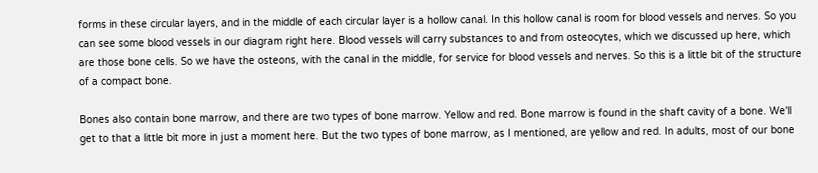forms in these circular layers, and in the middle of each circular layer is a hollow canal. In this hollow canal is room for blood vessels and nerves. So you can see some blood vessels in our diagram right here. Blood vessels will carry substances to and from osteocytes, which we discussed up here, which are those bone cells. So we have the osteons, with the canal in the middle, for service for blood vessels and nerves. So this is a little bit of the structure of a compact bone.

Bones also contain bone marrow, and there are two types of bone marrow. Yellow and red. Bone marrow is found in the shaft cavity of a bone. We'll get to that a little bit more in just a moment here. But the two types of bone marrow, as I mentioned, are yellow and red. In adults, most of our bone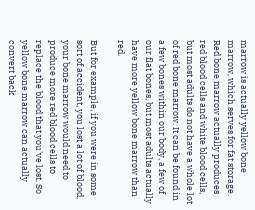marrow is actually yellow bone marrow, which serves for fat storage. Red bone marrow actually produces red blood cells and white blood cells, but most adults do not have a whole lot of red bone marrow. It can be found in a few bones within our body, a few of our flat bones, but most adults actually have more yellow bone marrow than red.

But for example, if you were in some sort of accident, you lost a lot of blood, your bone marrow would need to produce more red blood cells to replace the blood that you've lost. So yellow bone marrow can actually convert back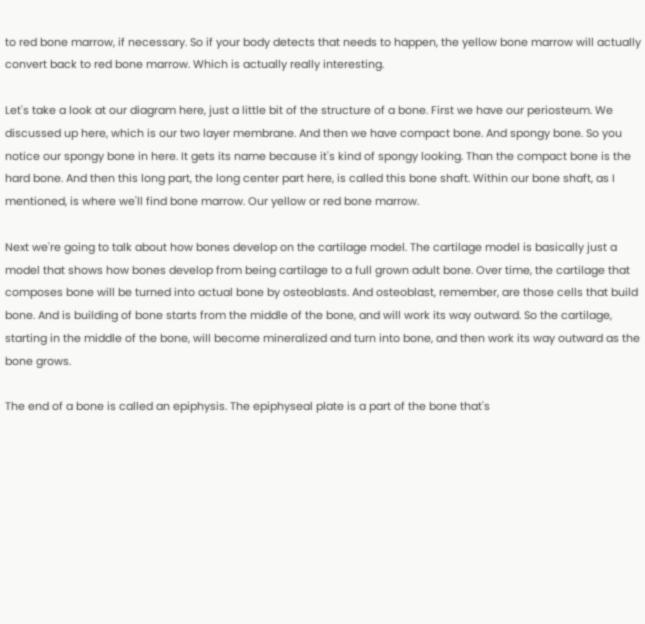to red bone marrow, if necessary. So if your body detects that needs to happen, the yellow bone marrow will actually convert back to red bone marrow. Which is actually really interesting.

Let's take a look at our diagram here, just a little bit of the structure of a bone. First we have our periosteum. We discussed up here, which is our two layer membrane. And then we have compact bone. And spongy bone. So you notice our spongy bone in here. It gets its name because it's kind of spongy looking. Than the compact bone is the hard bone. And then this long part, the long center part here, is called this bone shaft. Within our bone shaft, as I mentioned, is where we'll find bone marrow. Our yellow or red bone marrow.

Next we're going to talk about how bones develop on the cartilage model. The cartilage model is basically just a model that shows how bones develop from being cartilage to a full grown adult bone. Over time, the cartilage that composes bone will be turned into actual bone by osteoblasts. And osteoblast, remember, are those cells that build bone. And is building of bone starts from the middle of the bone, and will work its way outward. So the cartilage, starting in the middle of the bone, will become mineralized and turn into bone, and then work its way outward as the bone grows.

The end of a bone is called an epiphysis. The epiphyseal plate is a part of the bone that's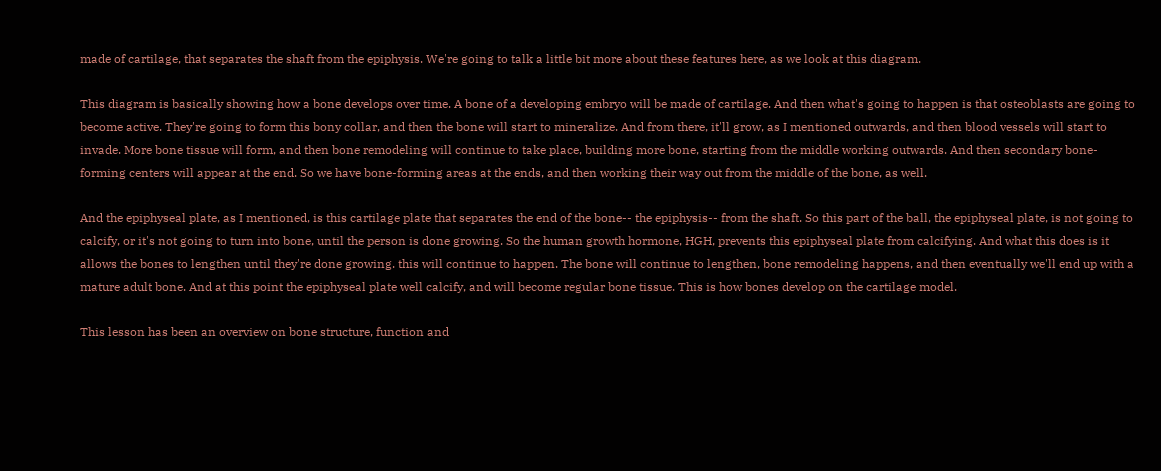made of cartilage, that separates the shaft from the epiphysis. We're going to talk a little bit more about these features here, as we look at this diagram.

This diagram is basically showing how a bone develops over time. A bone of a developing embryo will be made of cartilage. And then what's going to happen is that osteoblasts are going to become active. They're going to form this bony collar, and then the bone will start to mineralize. And from there, it'll grow, as I mentioned outwards, and then blood vessels will start to invade. More bone tissue will form, and then bone remodeling will continue to take place, building more bone, starting from the middle working outwards. And then secondary bone-forming centers will appear at the end. So we have bone-forming areas at the ends, and then working their way out from the middle of the bone, as well.

And the epiphyseal plate, as I mentioned, is this cartilage plate that separates the end of the bone-- the epiphysis-- from the shaft. So this part of the ball, the epiphyseal plate, is not going to calcify, or it's not going to turn into bone, until the person is done growing. So the human growth hormone, HGH, prevents this epiphyseal plate from calcifying. And what this does is it allows the bones to lengthen until they're done growing. this will continue to happen. The bone will continue to lengthen, bone remodeling happens, and then eventually we'll end up with a mature adult bone. And at this point the epiphyseal plate well calcify, and will become regular bone tissue. This is how bones develop on the cartilage model.

This lesson has been an overview on bone structure, function and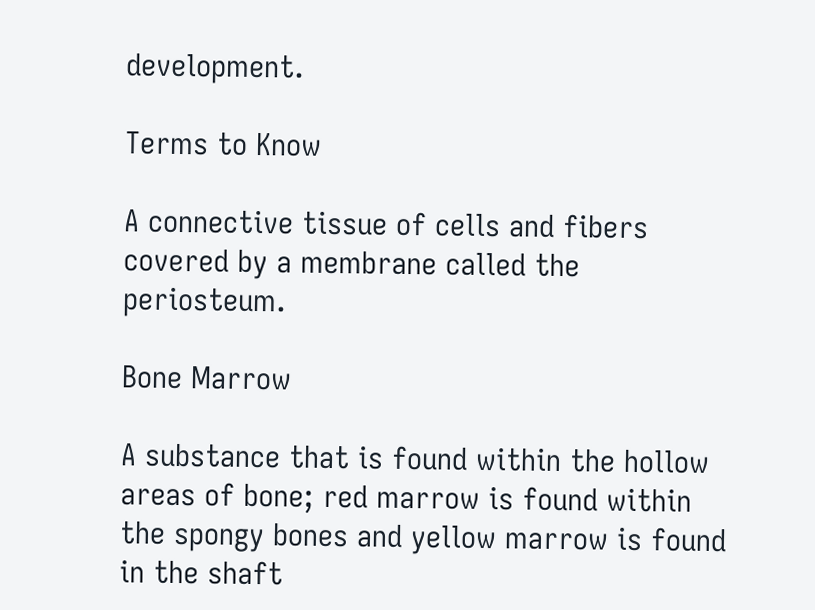development.

Terms to Know

A connective tissue of cells and fibers covered by a membrane called the periosteum.

Bone Marrow

A substance that is found within the hollow areas of bone; red marrow is found within the spongy bones and yellow marrow is found in the shaft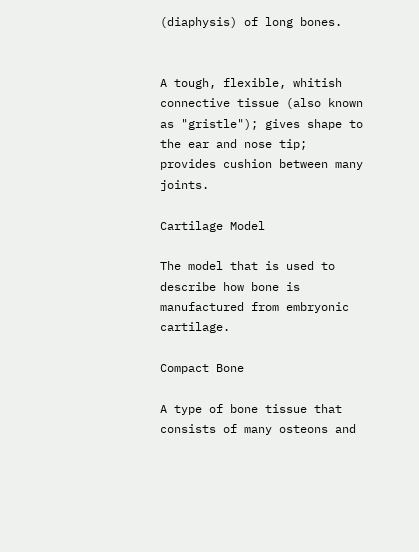(diaphysis) of long bones.


A tough, flexible, whitish connective tissue (also known as "gristle"); gives shape to the ear and nose tip; provides cushion between many joints.

Cartilage Model

The model that is used to describe how bone is manufactured from embryonic cartilage.

Compact Bone

A type of bone tissue that consists of many osteons and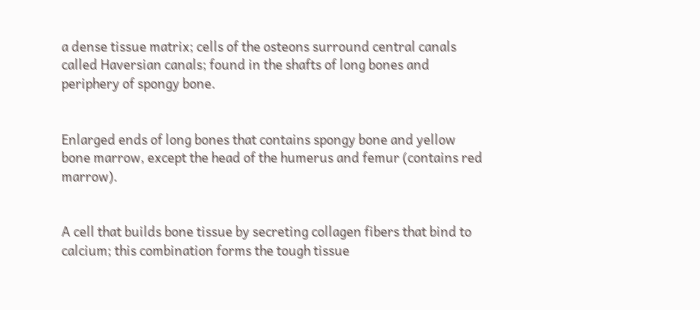a dense tissue matrix; cells of the osteons surround central canals called Haversian canals; found in the shafts of long bones and periphery of spongy bone.


Enlarged ends of long bones that contains spongy bone and yellow bone marrow, except the head of the humerus and femur (contains red marrow).


A cell that builds bone tissue by secreting collagen fibers that bind to calcium; this combination forms the tough tissue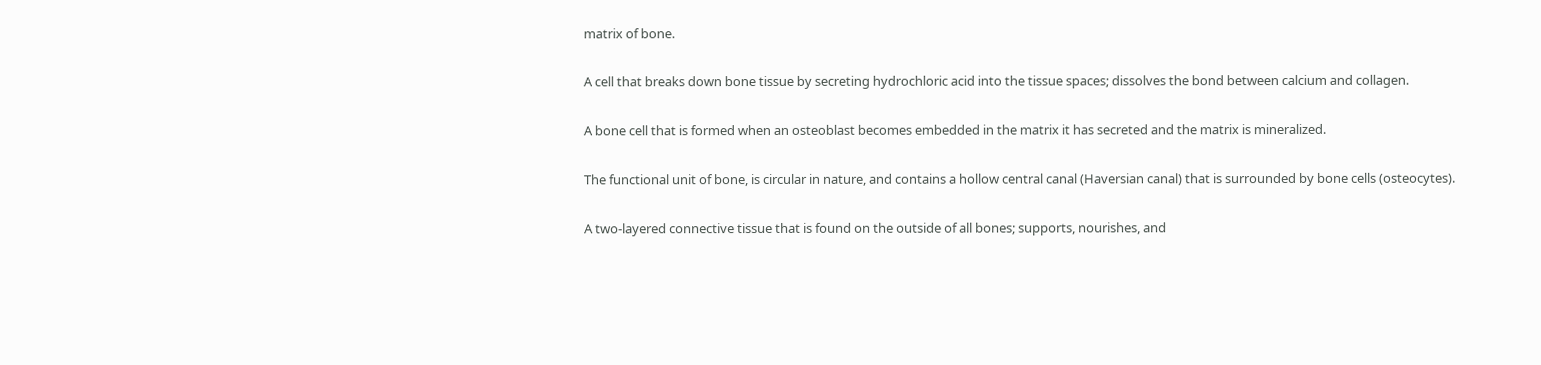matrix of bone.


A cell that breaks down bone tissue by secreting hydrochloric acid into the tissue spaces; dissolves the bond between calcium and collagen.


A bone cell that is formed when an osteoblast becomes embedded in the matrix it has secreted and the matrix is mineralized.


The functional unit of bone, is circular in nature, and contains a hollow central canal (Haversian canal) that is surrounded by bone cells (osteocytes).


A two-layered connective tissue that is found on the outside of all bones; supports, nourishes, and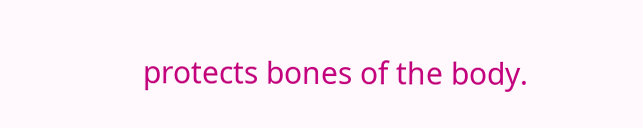protects bones of the body.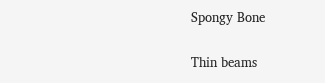Spongy Bone

Thin beams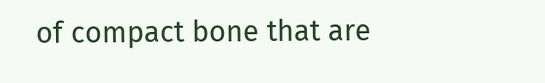of compact bone that are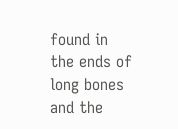found in the ends of long bones and the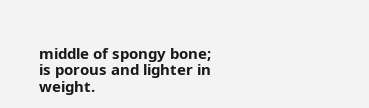middle of spongy bone; is porous and lighter in weight.